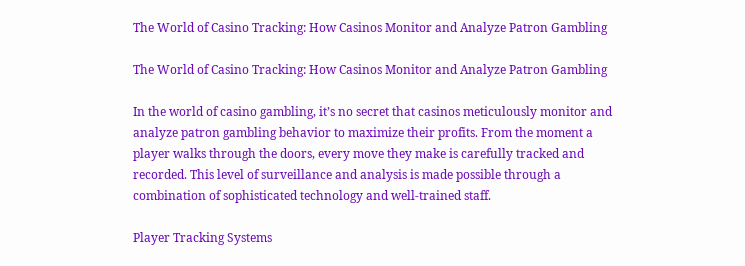The World of Casino Tracking: How Casinos Monitor and Analyze Patron Gambling

The World of Casino Tracking: How Casinos Monitor and Analyze Patron Gambling

In the world of casino gambling, it’s no secret that casinos meticulously monitor and analyze patron gambling behavior to maximize their profits. From the moment a player walks through the doors, every move they make is carefully tracked and recorded. This level of surveillance and analysis is made possible through a combination of sophisticated technology and well-trained staff.

Player Tracking Systems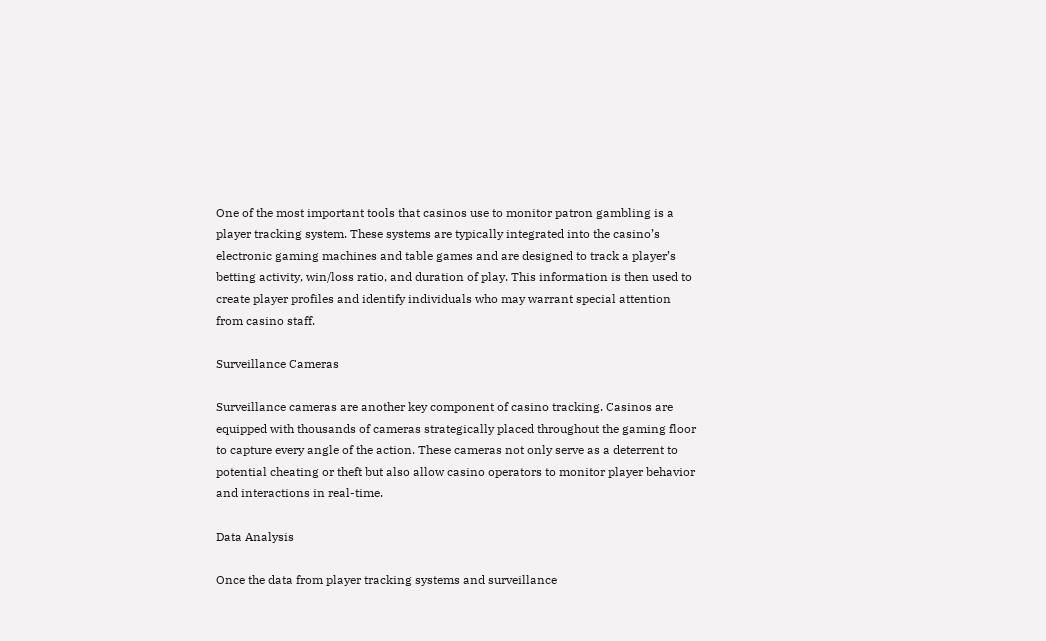One of the most important tools that casinos use to monitor patron gambling is a player tracking system. These systems are typically integrated into the casino’s electronic gaming machines and table games and are designed to track a player’s betting activity, win/loss ratio, and duration of play. This information is then used to create player profiles and identify individuals who may warrant special attention from casino staff.

Surveillance Cameras

Surveillance cameras are another key component of casino tracking. Casinos are equipped with thousands of cameras strategically placed throughout the gaming floor to capture every angle of the action. These cameras not only serve as a deterrent to potential cheating or theft but also allow casino operators to monitor player behavior and interactions in real-time.

Data Analysis

Once the data from player tracking systems and surveillance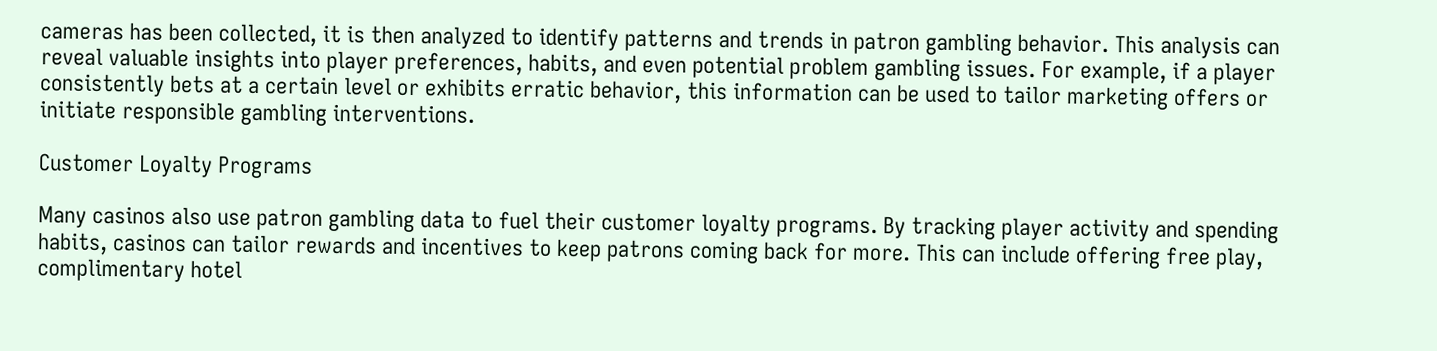cameras has been collected, it is then analyzed to identify patterns and trends in patron gambling behavior. This analysis can reveal valuable insights into player preferences, habits, and even potential problem gambling issues. For example, if a player consistently bets at a certain level or exhibits erratic behavior, this information can be used to tailor marketing offers or initiate responsible gambling interventions.

Customer Loyalty Programs

Many casinos also use patron gambling data to fuel their customer loyalty programs. By tracking player activity and spending habits, casinos can tailor rewards and incentives to keep patrons coming back for more. This can include offering free play, complimentary hotel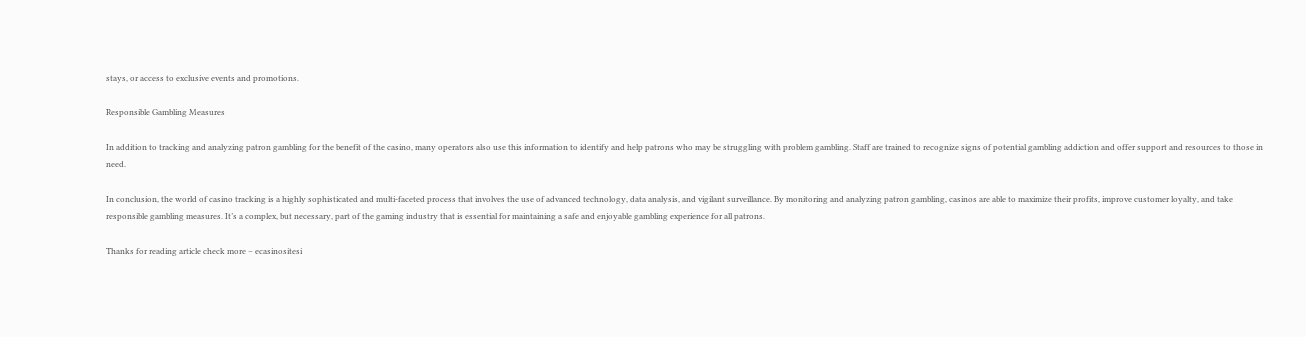stays, or access to exclusive events and promotions.

Responsible Gambling Measures

In addition to tracking and analyzing patron gambling for the benefit of the casino, many operators also use this information to identify and help patrons who may be struggling with problem gambling. Staff are trained to recognize signs of potential gambling addiction and offer support and resources to those in need.

In conclusion, the world of casino tracking is a highly sophisticated and multi-faceted process that involves the use of advanced technology, data analysis, and vigilant surveillance. By monitoring and analyzing patron gambling, casinos are able to maximize their profits, improve customer loyalty, and take responsible gambling measures. It’s a complex, but necessary, part of the gaming industry that is essential for maintaining a safe and enjoyable gambling experience for all patrons.

Thanks for reading article check more – ecasinositesi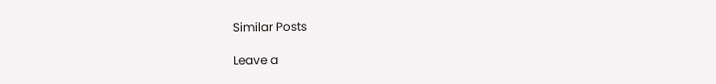Similar Posts

Leave a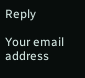Reply

Your email address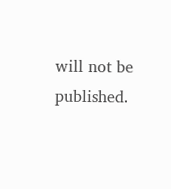will not be published.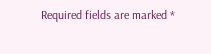Required fields are marked *